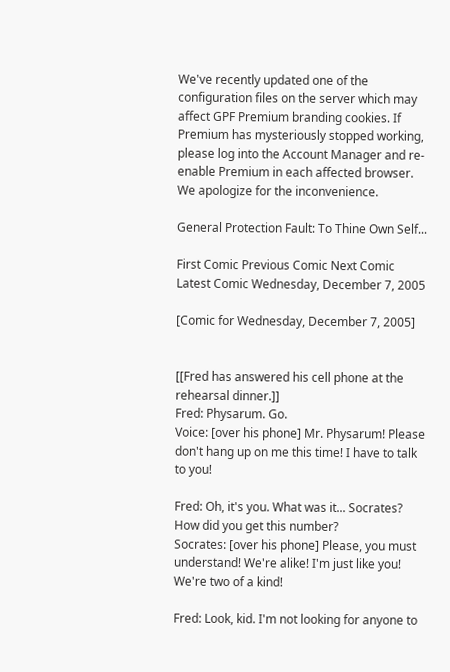We've recently updated one of the configuration files on the server which may affect GPF Premium branding cookies. If Premium has mysteriously stopped working, please log into the Account Manager and re-enable Premium in each affected browser. We apologize for the inconvenience.

General Protection Fault: To Thine Own Self...

First Comic Previous Comic Next Comic Latest Comic Wednesday, December 7, 2005

[Comic for Wednesday, December 7, 2005]


[[Fred has answered his cell phone at the rehearsal dinner.]]
Fred: Physarum. Go.
Voice: [over his phone] Mr. Physarum! Please don't hang up on me this time! I have to talk to you!

Fred: Oh, it's you. What was it... Socrates? How did you get this number?
Socrates: [over his phone] Please, you must understand! We're alike! I'm just like you! We're two of a kind!

Fred: Look, kid. I'm not looking for anyone to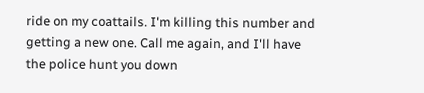ride on my coattails. I'm killing this number and getting a new one. Call me again, and I'll have the police hunt you down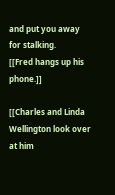and put you away for stalking.
[[Fred hangs up his phone.]]

[[Charles and Linda Wellington look over at him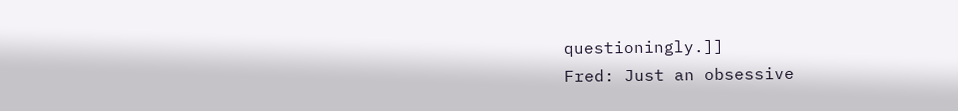questioningly.]]
Fred: Just an obsessive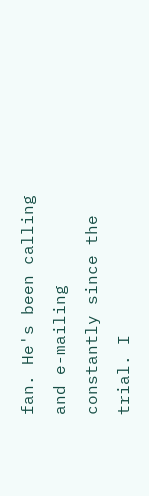fan. He's been calling and e-mailing constantly since the trial. I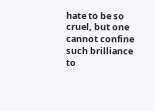hate to be so cruel, but one cannot confine such brilliance to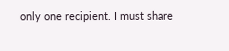only one recipient. I must share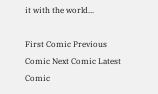it with the world...

First Comic Previous Comic Next Comic Latest Comic